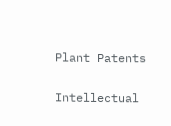Plant Patents

Intellectual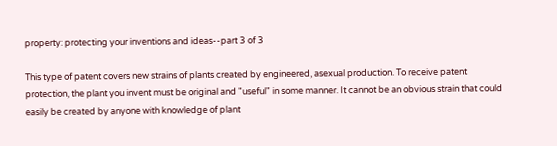property: protecting your inventions and ideas--part 3 of 3

This type of patent covers new strains of plants created by engineered, asexual production. To receive patent protection, the plant you invent must be original and "useful" in some manner. It cannot be an obvious strain that could easily be created by anyone with knowledge of plant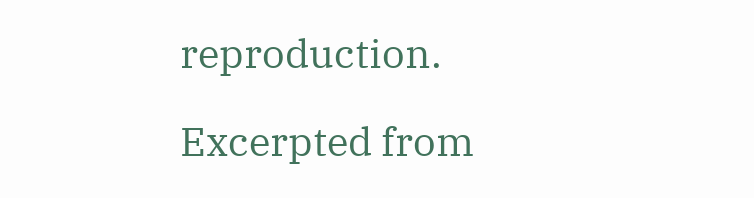reproduction.

Excerpted from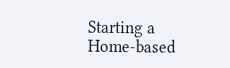Starting a Home-based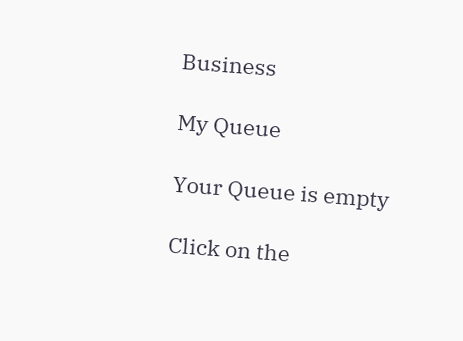Business

My Queue

Your Queue is empty

Click on the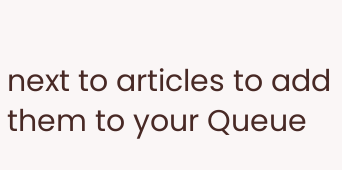next to articles to add them to your Queue